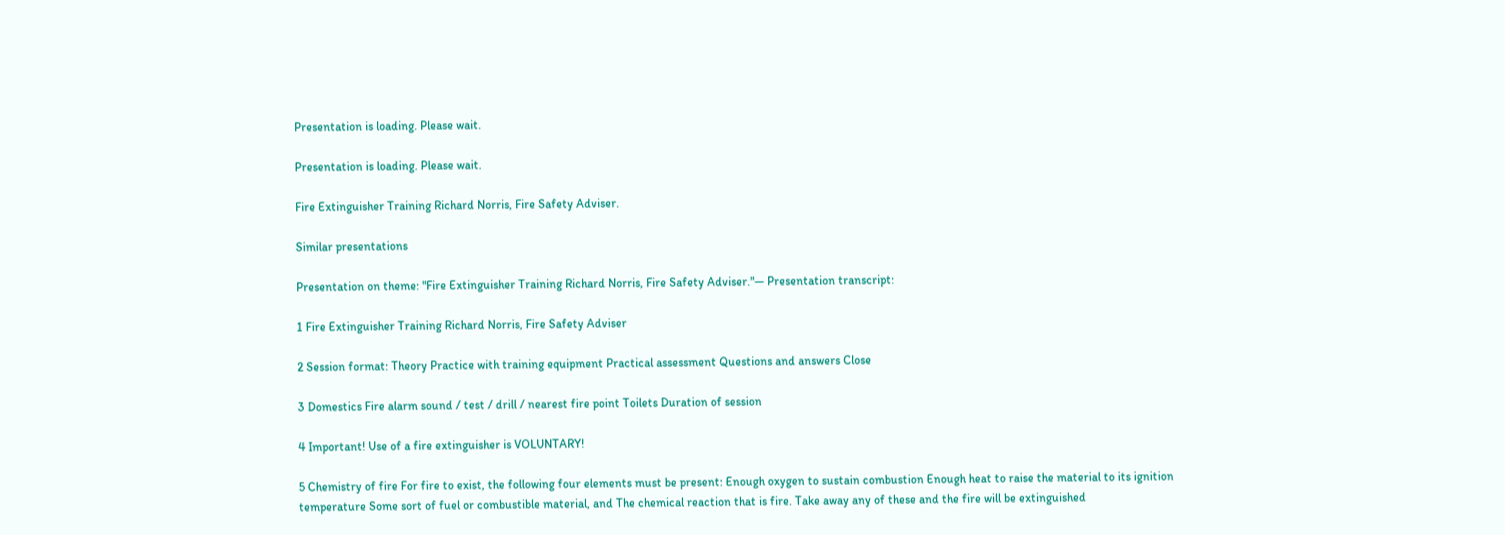Presentation is loading. Please wait.

Presentation is loading. Please wait.

Fire Extinguisher Training Richard Norris, Fire Safety Adviser.

Similar presentations

Presentation on theme: "Fire Extinguisher Training Richard Norris, Fire Safety Adviser."— Presentation transcript:

1 Fire Extinguisher Training Richard Norris, Fire Safety Adviser

2 Session format: Theory Practice with training equipment Practical assessment Questions and answers Close

3 Domestics Fire alarm sound / test / drill / nearest fire point Toilets Duration of session

4 Important! Use of a fire extinguisher is VOLUNTARY!

5 Chemistry of fire For fire to exist, the following four elements must be present: Enough oxygen to sustain combustion Enough heat to raise the material to its ignition temperature Some sort of fuel or combustible material, and The chemical reaction that is fire. Take away any of these and the fire will be extinguished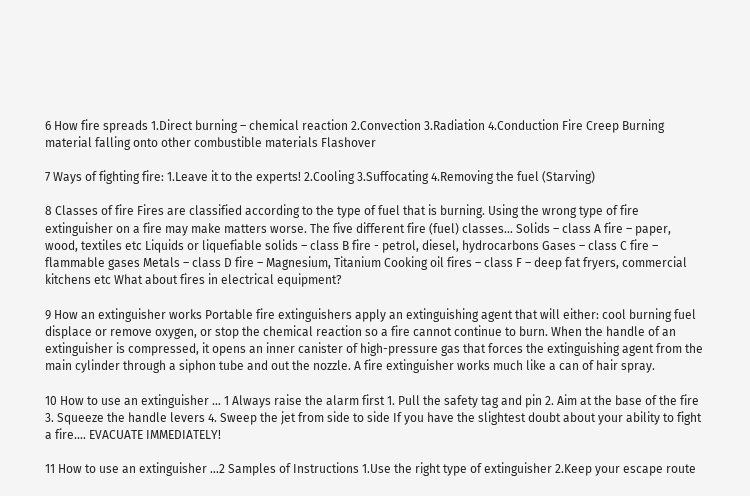6 How fire spreads 1.Direct burning – chemical reaction 2.Convection 3.Radiation 4.Conduction Fire Creep Burning material falling onto other combustible materials Flashover

7 Ways of fighting fire: 1.Leave it to the experts! 2.Cooling 3.Suffocating 4.Removing the fuel (Starving)

8 Classes of fire Fires are classified according to the type of fuel that is burning. Using the wrong type of fire extinguisher on a fire may make matters worse. The five different fire (fuel) classes… Solids – class A fire – paper, wood, textiles etc Liquids or liquefiable solids – class B fire - petrol, diesel, hydrocarbons Gases – class C fire – flammable gases Metals – class D fire – Magnesium, Titanium Cooking oil fires – class F – deep fat fryers, commercial kitchens etc What about fires in electrical equipment?

9 How an extinguisher works Portable fire extinguishers apply an extinguishing agent that will either: cool burning fuel displace or remove oxygen, or stop the chemical reaction so a fire cannot continue to burn. When the handle of an extinguisher is compressed, it opens an inner canister of high-pressure gas that forces the extinguishing agent from the main cylinder through a siphon tube and out the nozzle. A fire extinguisher works much like a can of hair spray.

10 How to use an extinguisher … 1 Always raise the alarm first 1. Pull the safety tag and pin 2. Aim at the base of the fire 3. Squeeze the handle levers 4. Sweep the jet from side to side If you have the slightest doubt about your ability to fight a fire.... EVACUATE IMMEDIATELY!

11 How to use an extinguisher …2 Samples of Instructions 1.Use the right type of extinguisher 2.Keep your escape route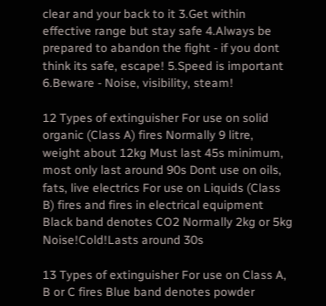clear and your back to it 3.Get within effective range but stay safe 4.Always be prepared to abandon the fight - if you dont think its safe, escape! 5.Speed is important 6.Beware - Noise, visibility, steam!

12 Types of extinguisher For use on solid organic (Class A) fires Normally 9 litre, weight about 12kg Must last 45s minimum, most only last around 90s Dont use on oils, fats, live electrics For use on Liquids (Class B) fires and fires in electrical equipment Black band denotes CO2 Normally 2kg or 5kg Noise!Cold!Lasts around 30s

13 Types of extinguisher For use on Class A, B or C fires Blue band denotes powder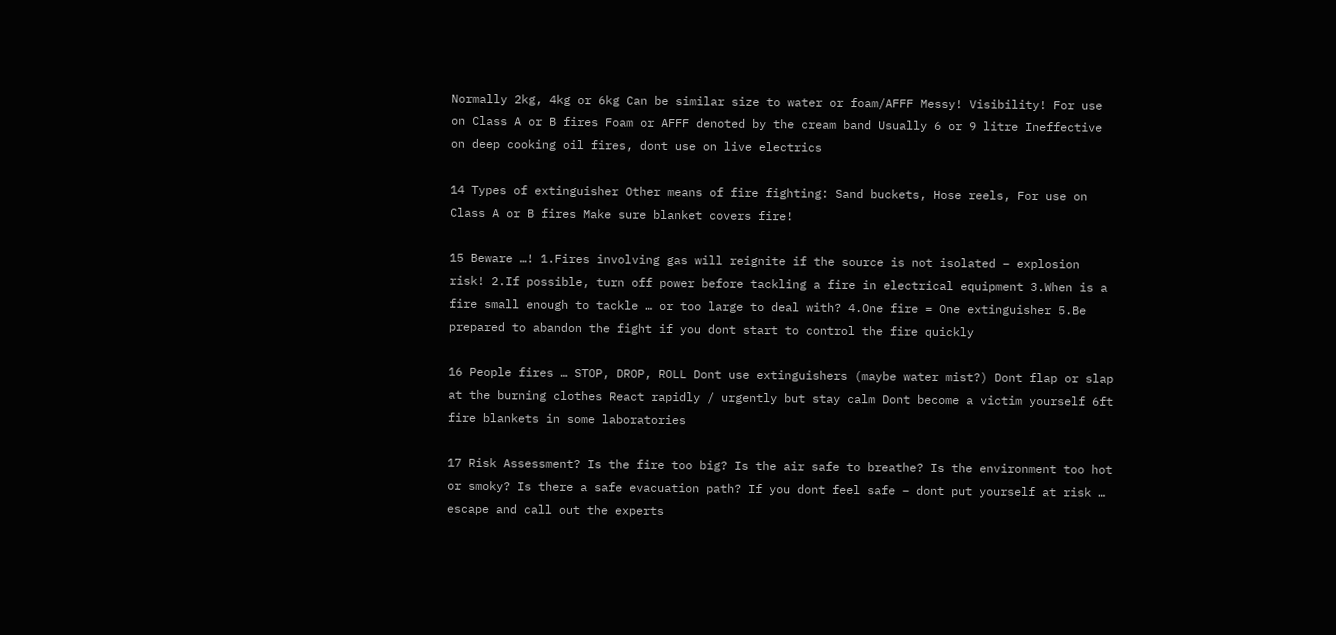Normally 2kg, 4kg or 6kg Can be similar size to water or foam/AFFF Messy! Visibility! For use on Class A or B fires Foam or AFFF denoted by the cream band Usually 6 or 9 litre Ineffective on deep cooking oil fires, dont use on live electrics

14 Types of extinguisher Other means of fire fighting: Sand buckets, Hose reels, For use on Class A or B fires Make sure blanket covers fire!

15 Beware …! 1.Fires involving gas will reignite if the source is not isolated – explosion risk! 2.If possible, turn off power before tackling a fire in electrical equipment 3.When is a fire small enough to tackle … or too large to deal with? 4.One fire = One extinguisher 5.Be prepared to abandon the fight if you dont start to control the fire quickly

16 People fires … STOP, DROP, ROLL Dont use extinguishers (maybe water mist?) Dont flap or slap at the burning clothes React rapidly / urgently but stay calm Dont become a victim yourself 6ft fire blankets in some laboratories

17 Risk Assessment? Is the fire too big? Is the air safe to breathe? Is the environment too hot or smoky? Is there a safe evacuation path? If you dont feel safe – dont put yourself at risk … escape and call out the experts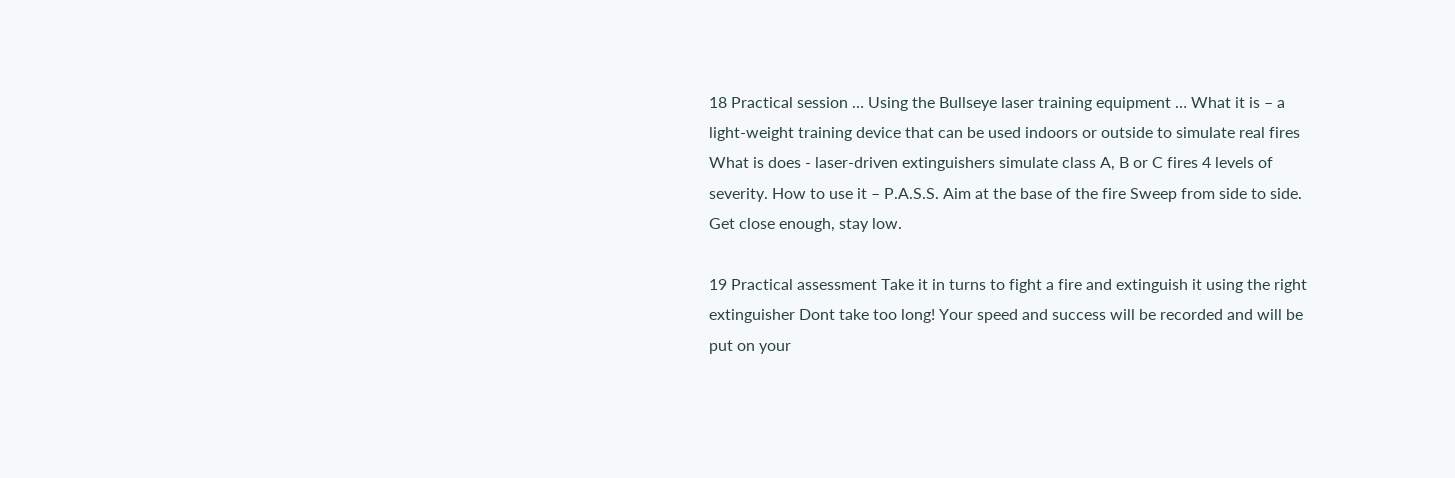18 Practical session … Using the Bullseye laser training equipment … What it is – a light-weight training device that can be used indoors or outside to simulate real fires What is does - laser-driven extinguishers simulate class A, B or C fires 4 levels of severity. How to use it – P.A.S.S. Aim at the base of the fire Sweep from side to side. Get close enough, stay low.

19 Practical assessment Take it in turns to fight a fire and extinguish it using the right extinguisher Dont take too long! Your speed and success will be recorded and will be put on your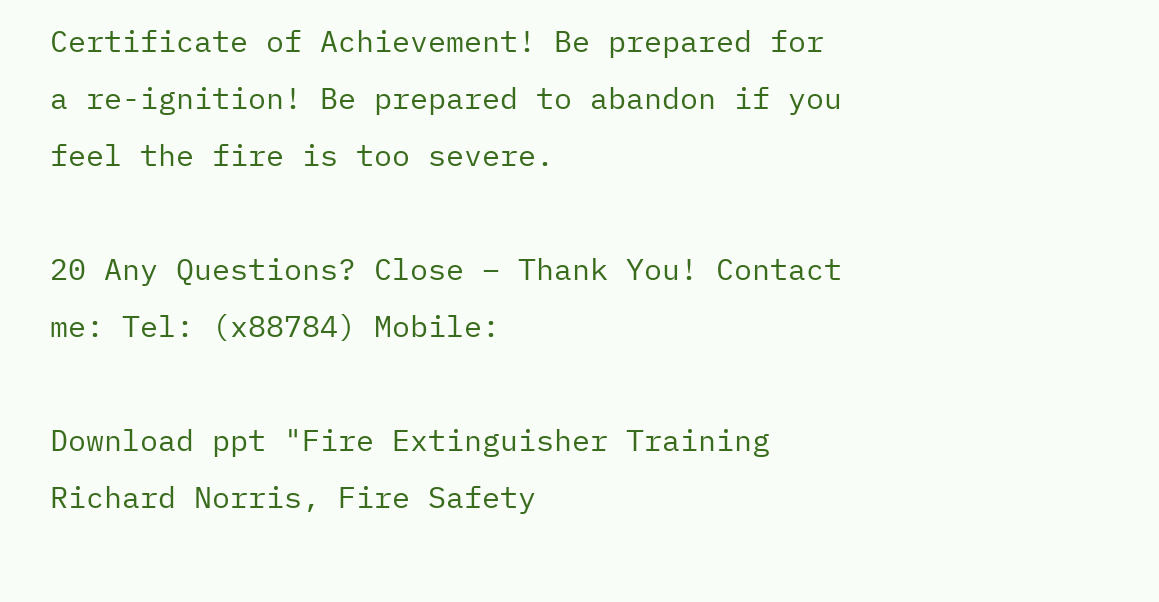Certificate of Achievement! Be prepared for a re-ignition! Be prepared to abandon if you feel the fire is too severe.

20 Any Questions? Close – Thank You! Contact me: Tel: (x88784) Mobile:

Download ppt "Fire Extinguisher Training Richard Norris, Fire Safety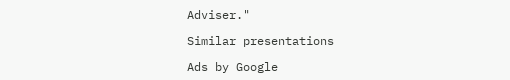Adviser."

Similar presentations

Ads by Google